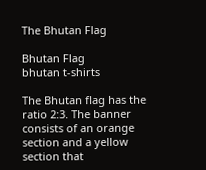The Bhutan Flag

Bhutan Flag
bhutan t-shirts

The Bhutan flag has the ratio 2:3. The banner consists of an orange section and a yellow section that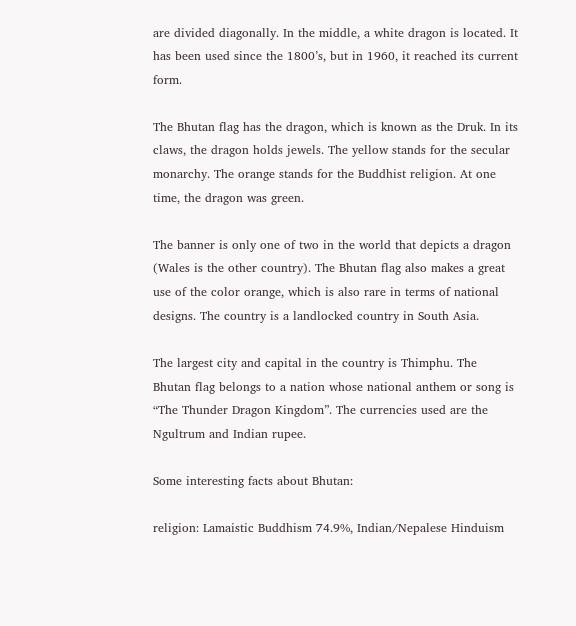are divided diagonally. In the middle, a white dragon is located. It has been used since the 1800’s, but in 1960, it reached its current form.

The Bhutan flag has the dragon, which is known as the Druk. In its claws, the dragon holds jewels. The yellow stands for the secular monarchy. The orange stands for the Buddhist religion. At one time, the dragon was green.

The banner is only one of two in the world that depicts a dragon (Wales is the other country). The Bhutan flag also makes a great use of the color orange, which is also rare in terms of national designs. The country is a landlocked country in South Asia.

The largest city and capital in the country is Thimphu. The Bhutan flag belongs to a nation whose national anthem or song is “The Thunder Dragon Kingdom”. The currencies used are the Ngultrum and Indian rupee.

Some interesting facts about Bhutan:

religion: Lamaistic Buddhism 74.9%, Indian/Nepalese Hinduism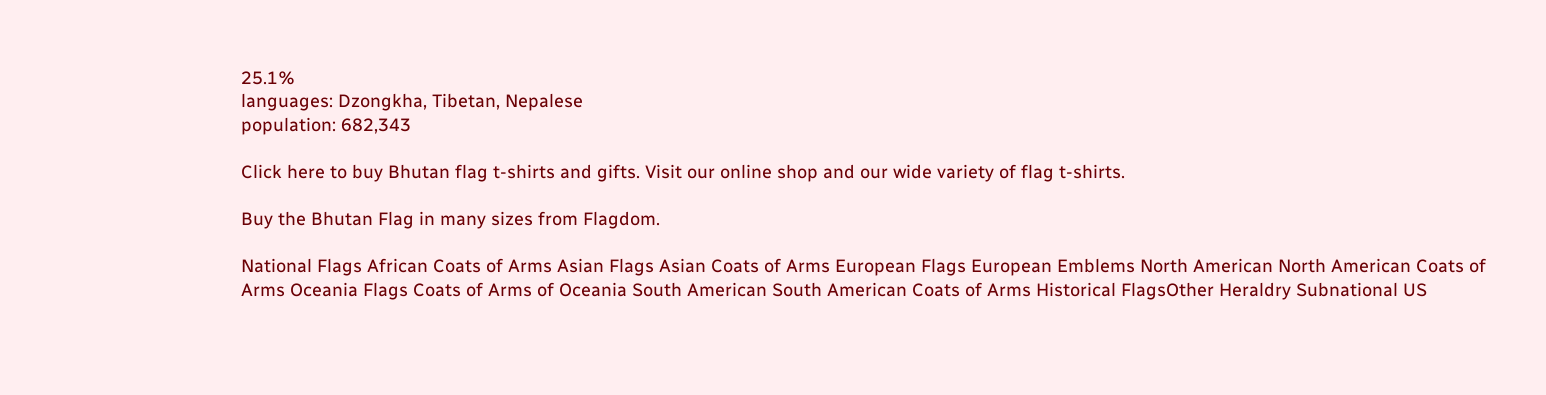25.1%
languages: Dzongkha, Tibetan, Nepalese
population: 682,343

Click here to buy Bhutan flag t-shirts and gifts. Visit our online shop and our wide variety of flag t-shirts.

Buy the Bhutan Flag in many sizes from Flagdom.

National Flags African Coats of Arms Asian Flags Asian Coats of Arms European Flags European Emblems North American North American Coats of Arms Oceania Flags Coats of Arms of Oceania South American South American Coats of Arms Historical FlagsOther Heraldry Subnational US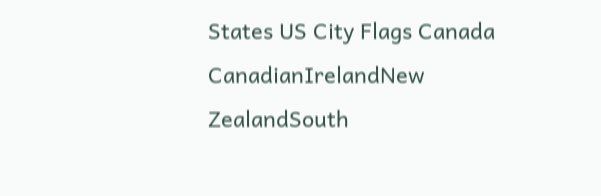States US City Flags Canada CanadianIrelandNew ZealandSouth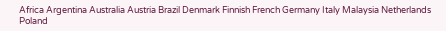Africa Argentina Australia Austria Brazil Denmark Finnish French Germany Italy Malaysia Netherlands Poland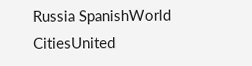Russia SpanishWorld CitiesUnited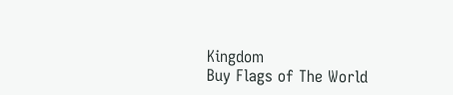Kingdom
Buy Flags of The World